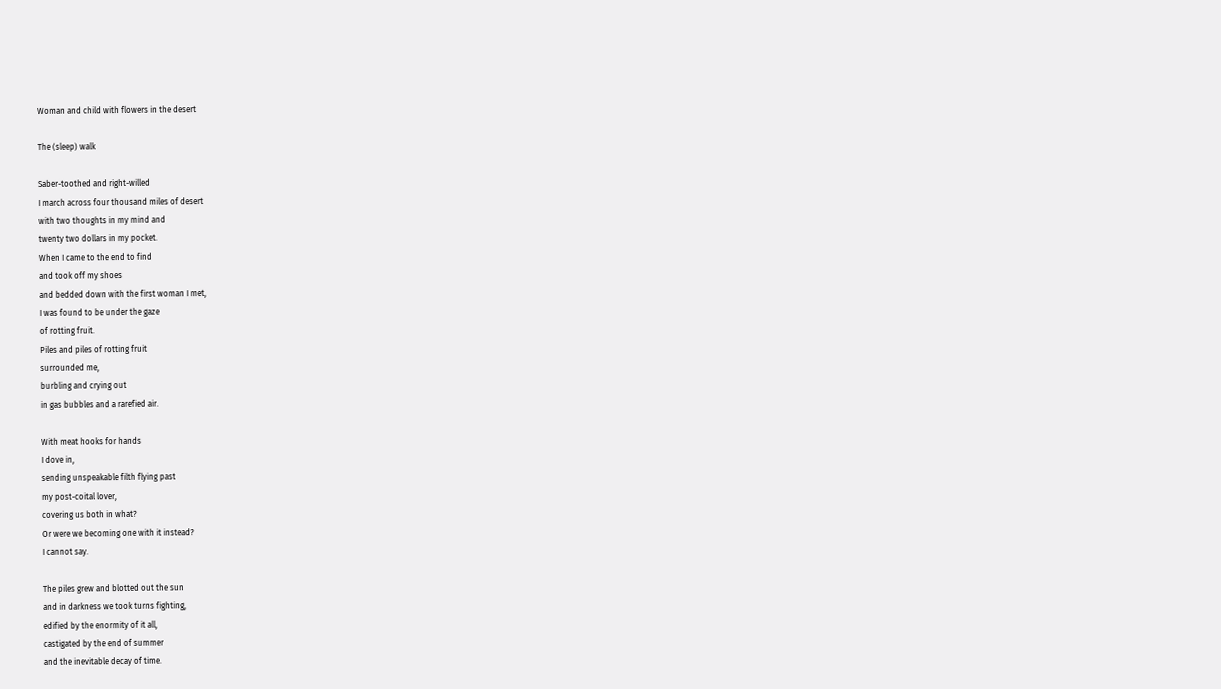Woman and child with flowers in the desert

The (sleep) walk

Saber-toothed and right-willed
I march across four thousand miles of desert
with two thoughts in my mind and
twenty two dollars in my pocket.
When I came to the end to find
and took off my shoes
and bedded down with the first woman I met,
I was found to be under the gaze
of rotting fruit.
Piles and piles of rotting fruit
surrounded me,
burbling and crying out
in gas bubbles and a rarefied air.

With meat hooks for hands
I dove in,
sending unspeakable filth flying past
my post-coital lover,
covering us both in what?
Or were we becoming one with it instead?
I cannot say.

The piles grew and blotted out the sun
and in darkness we took turns fighting,
edified by the enormity of it all,
castigated by the end of summer
and the inevitable decay of time.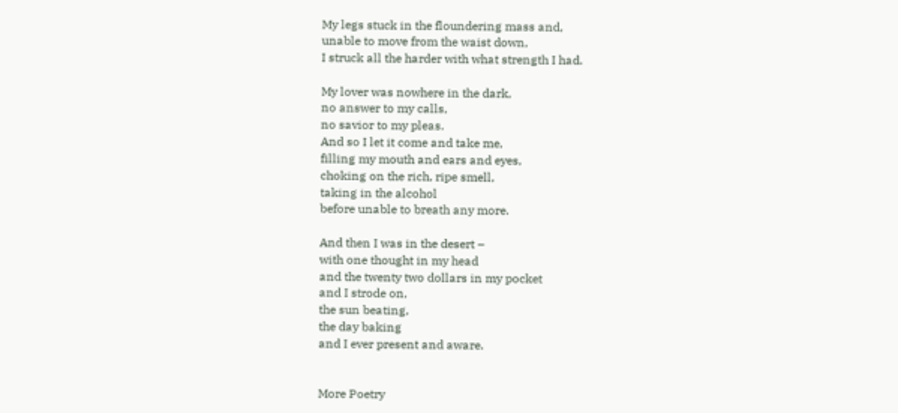My legs stuck in the floundering mass and,
unable to move from the waist down,
I struck all the harder with what strength I had.

My lover was nowhere in the dark,
no answer to my calls,
no savior to my pleas.
And so I let it come and take me,
filling my mouth and ears and eyes,
choking on the rich, ripe smell,
taking in the alcohol
before unable to breath any more.

And then I was in the desert –
with one thought in my head
and the twenty two dollars in my pocket
and I strode on,
the sun beating,
the day baking
and I ever present and aware.


More Poetry